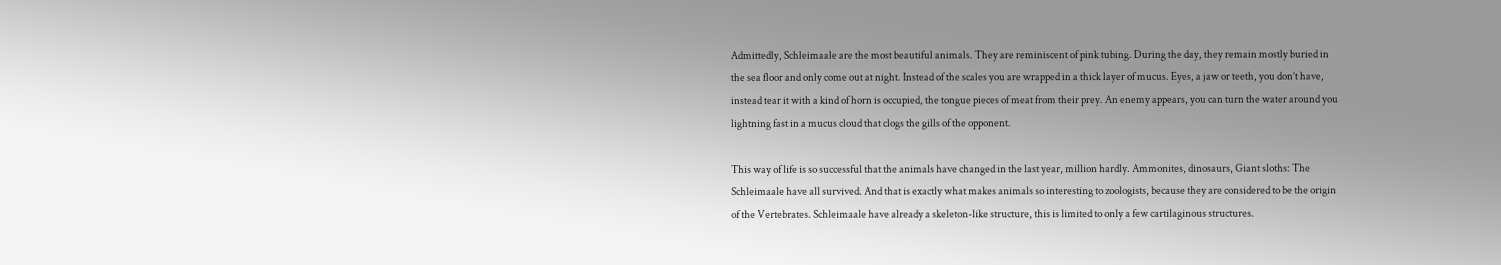Admittedly, Schleimaale are the most beautiful animals. They are reminiscent of pink tubing. During the day, they remain mostly buried in the sea floor and only come out at night. Instead of the scales you are wrapped in a thick layer of mucus. Eyes, a jaw or teeth, you don’t have, instead tear it with a kind of horn is occupied, the tongue pieces of meat from their prey. An enemy appears, you can turn the water around you lightning fast in a mucus cloud that clogs the gills of the opponent.

This way of life is so successful that the animals have changed in the last year, million hardly. Ammonites, dinosaurs, Giant sloths: The Schleimaale have all survived. And that is exactly what makes animals so interesting to zoologists, because they are considered to be the origin of the Vertebrates. Schleimaale have already a skeleton-like structure, this is limited to only a few cartilaginous structures.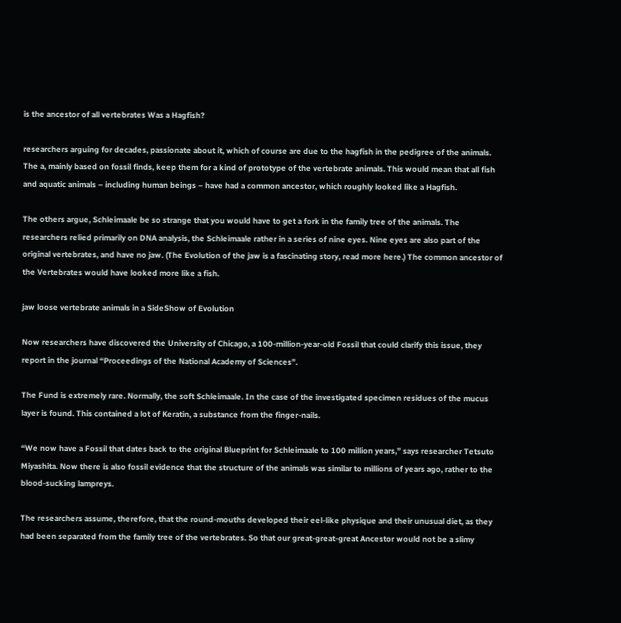is the ancestor of all vertebrates Was a Hagfish?

researchers arguing for decades, passionate about it, which of course are due to the hagfish in the pedigree of the animals. The a, mainly based on fossil finds, keep them for a kind of prototype of the vertebrate animals. This would mean that all fish and aquatic animals – including human beings – have had a common ancestor, which roughly looked like a Hagfish.

The others argue, Schleimaale be so strange that you would have to get a fork in the family tree of the animals. The researchers relied primarily on DNA analysis, the Schleimaale rather in a series of nine eyes. Nine eyes are also part of the original vertebrates, and have no jaw. (The Evolution of the jaw is a fascinating story, read more here.) The common ancestor of the Vertebrates would have looked more like a fish.

jaw loose vertebrate animals in a SideShow of Evolution

Now researchers have discovered the University of Chicago, a 100-million-year-old Fossil that could clarify this issue, they report in the journal “Proceedings of the National Academy of Sciences”.

The Fund is extremely rare. Normally, the soft Schleimaale. In the case of the investigated specimen residues of the mucus layer is found. This contained a lot of Keratin, a substance from the finger-nails.

“We now have a Fossil that dates back to the original Blueprint for Schleimaale to 100 million years,” says researcher Tetsuto Miyashita. Now there is also fossil evidence that the structure of the animals was similar to millions of years ago, rather to the blood-sucking lampreys.

The researchers assume, therefore, that the round-mouths developed their eel-like physique and their unusual diet, as they had been separated from the family tree of the vertebrates. So that our great-great-great Ancestor would not be a slimy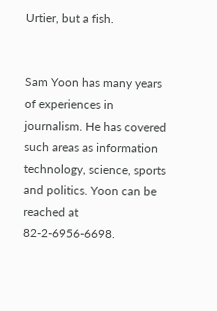Urtier, but a fish.


Sam Yoon has many years of experiences in journalism. He has covered such areas as information technology, science, sports and politics. Yoon can be reached at 82-2-6956-6698.